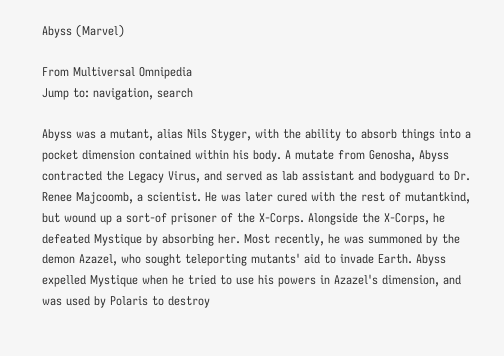Abyss (Marvel)

From Multiversal Omnipedia
Jump to: navigation, search

Abyss was a mutant, alias Nils Styger, with the ability to absorb things into a pocket dimension contained within his body. A mutate from Genosha, Abyss contracted the Legacy Virus, and served as lab assistant and bodyguard to Dr. Renee Majcoomb, a scientist. He was later cured with the rest of mutantkind, but wound up a sort-of prisoner of the X-Corps. Alongside the X-Corps, he defeated Mystique by absorbing her. Most recently, he was summoned by the demon Azazel, who sought teleporting mutants' aid to invade Earth. Abyss expelled Mystique when he tried to use his powers in Azazel's dimension, and was used by Polaris to destroy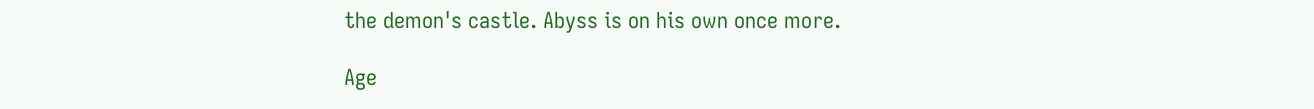the demon's castle. Abyss is on his own once more.

Age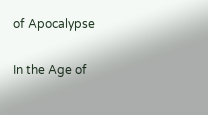of Apocalypse

In the Age of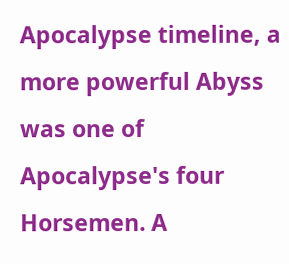Apocalypse timeline, a more powerful Abyss was one of Apocalypse's four Horsemen. A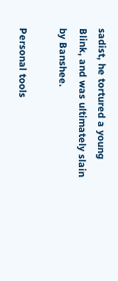sadist, he tortured a young Blink, and was ultimately slain by Banshee.

Personal tools